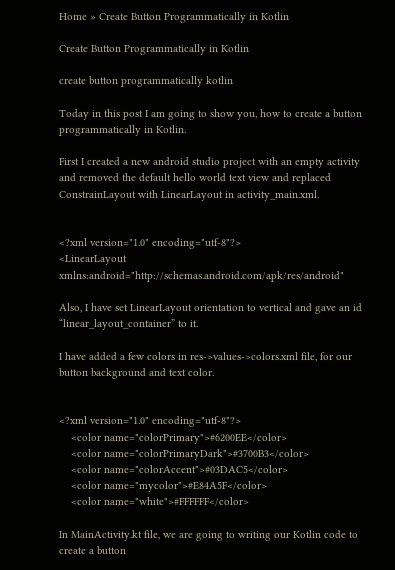Home » Create Button Programmatically in Kotlin

Create Button Programmatically in Kotlin

create button programmatically kotlin

Today in this post I am going to show you, how to create a button programmatically in Kotlin.

First I created a new android studio project with an empty activity and removed the default hello world text view and replaced ConstrainLayout with LinearLayout in activity_main.xml.


<?xml version="1.0" encoding="utf-8"?>
<LinearLayout xmlns:android="http://schemas.android.com/apk/res/android"

Also, I have set LinearLayout orientation to vertical and gave an id “linear_layout_container” to it.

I have added a few colors in res->values->colors.xml file, for our button background and text color.


<?xml version="1.0" encoding="utf-8"?>
    <color name="colorPrimary">#6200EE</color>
    <color name="colorPrimaryDark">#3700B3</color>
    <color name="colorAccent">#03DAC5</color>
    <color name="mycolor">#E84A5F</color>
    <color name="white">#FFFFFF</color>

In MainActivity.kt file, we are going to writing our Kotlin code to create a button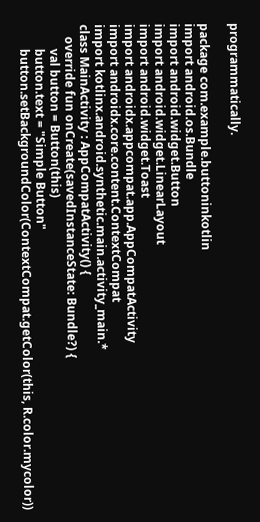programmatically.

package com.example.buttoninkotlin
import android.os.Bundle
import android.widget.Button
import android.widget.LinearLayout
import android.widget.Toast
import androidx.appcompat.app.AppCompatActivity
import androidx.core.content.ContextCompat
import kotlinx.android.synthetic.main.activity_main.*
class MainActivity : AppCompatActivity() {
    override fun onCreate(savedInstanceState: Bundle?) {
        val button = Button(this)
        button.text = "Simple Button"
        button.setBackgroundColor(ContextCompat.getColor(this, R.color.mycolor))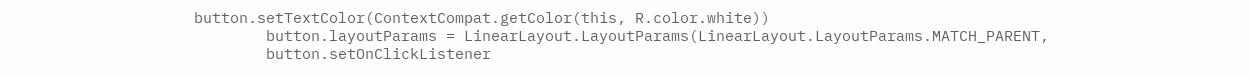button.setTextColor(ContextCompat.getColor(this, R.color.white))
        button.layoutParams = LinearLayout.LayoutParams(LinearLayout.LayoutParams.MATCH_PARENT,
        button.setOnClickListener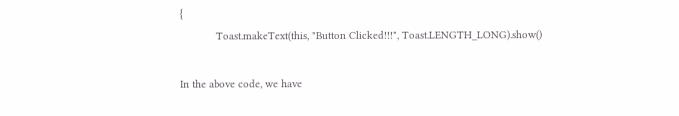{
            Toast.makeText(this, "Button Clicked!!!", Toast.LENGTH_LONG).show()

In the above code, we have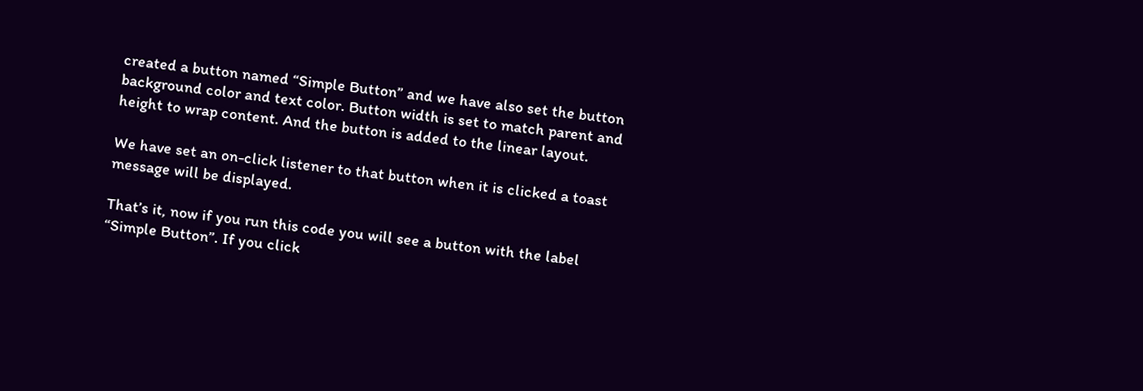created a button named “Simple Button” and we have also set the button background color and text color. Button width is set to match parent and height to wrap content. And the button is added to the linear layout.

We have set an on-click listener to that button when it is clicked a toast message will be displayed.

That’s it, now if you run this code you will see a button with the label “Simple Button”. If you click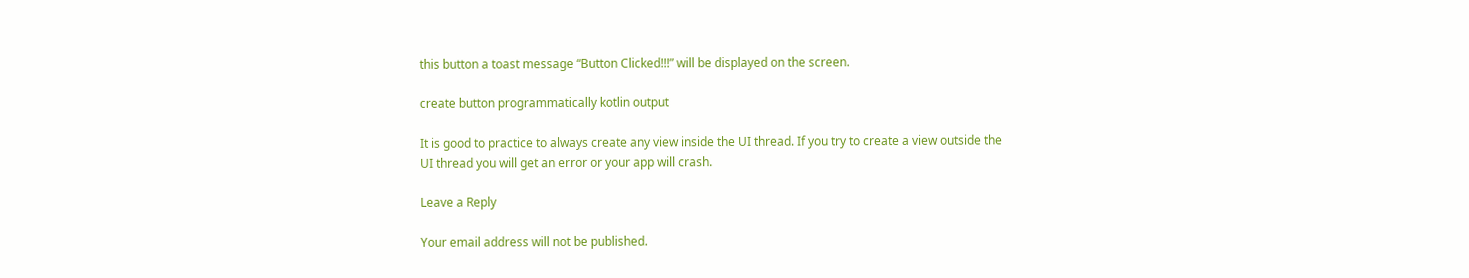this button a toast message “Button Clicked!!!” will be displayed on the screen.

create button programmatically kotlin output

It is good to practice to always create any view inside the UI thread. If you try to create a view outside the UI thread you will get an error or your app will crash.

Leave a Reply

Your email address will not be published.